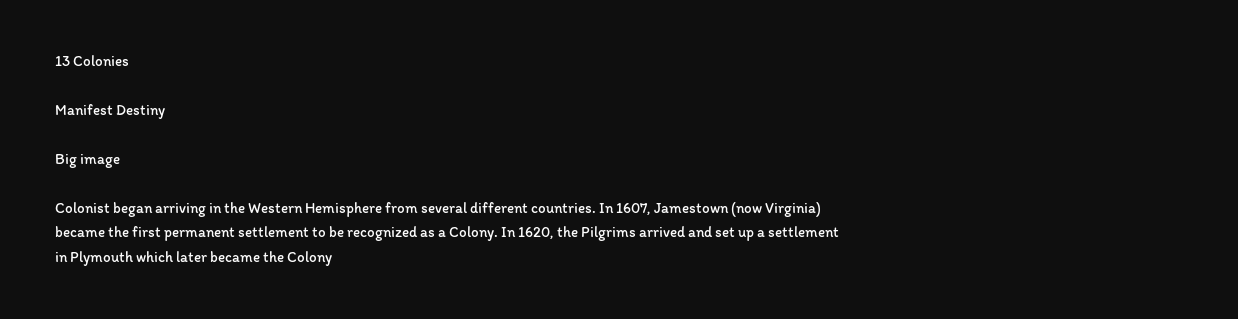13 Colonies

Manifest Destiny

Big image

Colonist began arriving in the Western Hemisphere from several different countries. In 1607, Jamestown (now Virginia) became the first permanent settlement to be recognized as a Colony. In 1620, the Pilgrims arrived and set up a settlement in Plymouth which later became the Colony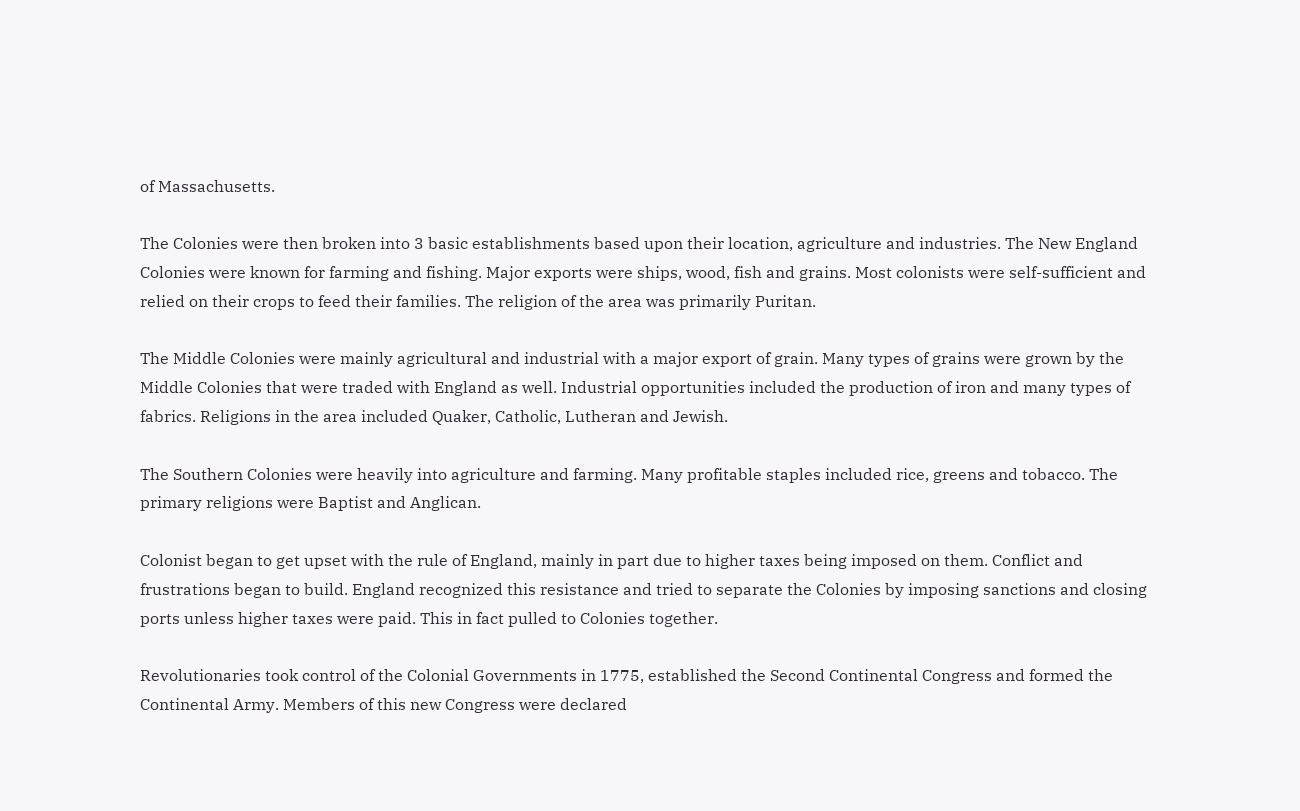of Massachusetts.

The Colonies were then broken into 3 basic establishments based upon their location, agriculture and industries. The New England Colonies were known for farming and fishing. Major exports were ships, wood, fish and grains. Most colonists were self-sufficient and relied on their crops to feed their families. The religion of the area was primarily Puritan.

The Middle Colonies were mainly agricultural and industrial with a major export of grain. Many types of grains were grown by the Middle Colonies that were traded with England as well. Industrial opportunities included the production of iron and many types of fabrics. Religions in the area included Quaker, Catholic, Lutheran and Jewish.

The Southern Colonies were heavily into agriculture and farming. Many profitable staples included rice, greens and tobacco. The primary religions were Baptist and Anglican.

Colonist began to get upset with the rule of England, mainly in part due to higher taxes being imposed on them. Conflict and frustrations began to build. England recognized this resistance and tried to separate the Colonies by imposing sanctions and closing ports unless higher taxes were paid. This in fact pulled to Colonies together.

Revolutionaries took control of the Colonial Governments in 1775, established the Second Continental Congress and formed the Continental Army. Members of this new Congress were declared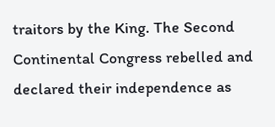traitors by the King. The Second Continental Congress rebelled and declared their independence as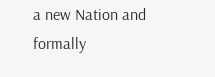a new Nation and formally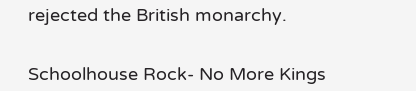rejected the British monarchy.


Schoolhouse Rock- No More Kings